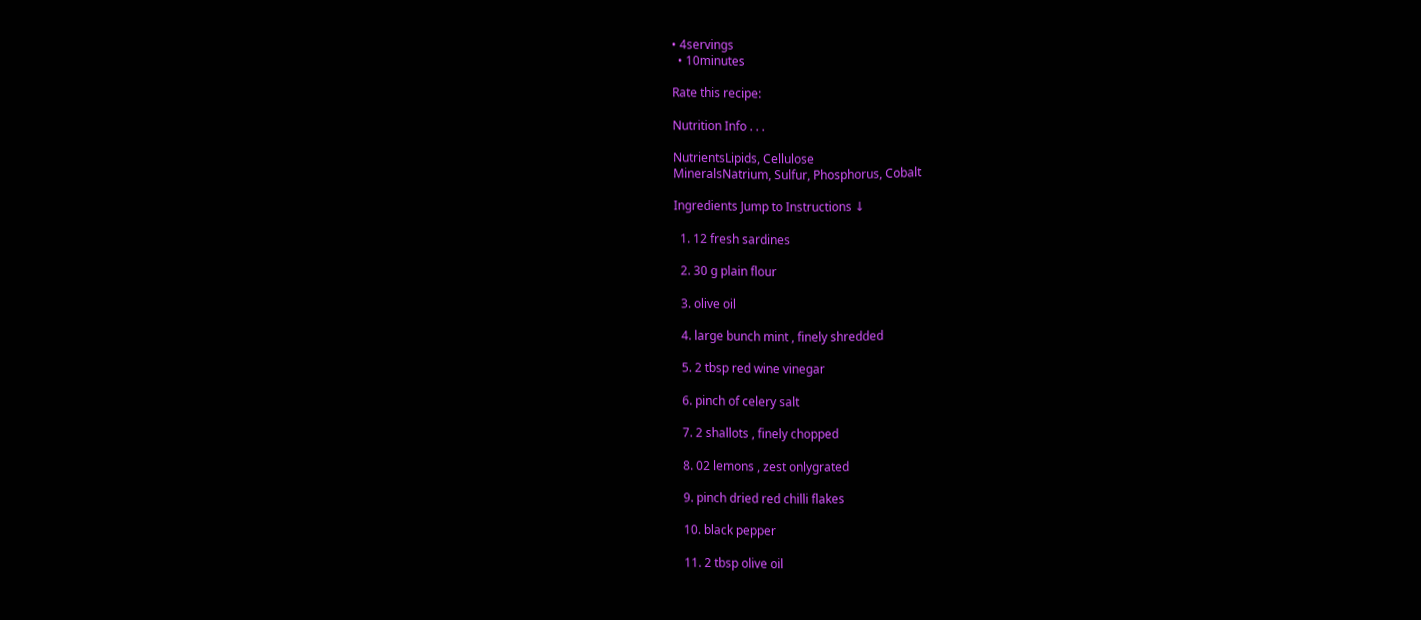• 4servings
  • 10minutes

Rate this recipe:

Nutrition Info . . .

NutrientsLipids, Cellulose
MineralsNatrium, Sulfur, Phosphorus, Cobalt

Ingredients Jump to Instructions ↓

  1. 12 fresh sardines

  2. 30 g plain flour

  3. olive oil

  4. large bunch mint , finely shredded

  5. 2 tbsp red wine vinegar

  6. pinch of celery salt

  7. 2 shallots , finely chopped

  8. 02 lemons , zest onlygrated

  9. pinch dried red chilli flakes

  10. black pepper

  11. 2 tbsp olive oil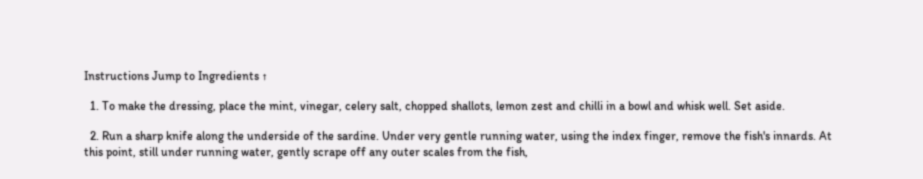Instructions Jump to Ingredients ↑

  1. To make the dressing, place the mint, vinegar, celery salt, chopped shallots, lemon zest and chilli in a bowl and whisk well. Set aside.

  2. Run a sharp knife along the underside of the sardine. Under very gentle running water, using the index finger, remove the fish's innards. At this point, still under running water, gently scrape off any outer scales from the fish,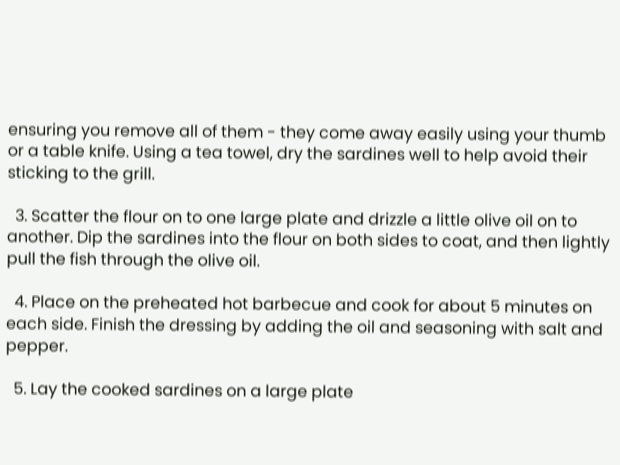ensuring you remove all of them - they come away easily using your thumb or a table knife. Using a tea towel, dry the sardines well to help avoid their sticking to the grill.

  3. Scatter the flour on to one large plate and drizzle a little olive oil on to another. Dip the sardines into the flour on both sides to coat, and then lightly pull the fish through the olive oil.

  4. Place on the preheated hot barbecue and cook for about 5 minutes on each side. Finish the dressing by adding the oil and seasoning with salt and pepper.

  5. Lay the cooked sardines on a large plate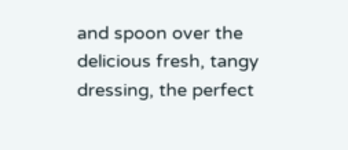and spoon over the delicious fresh, tangy dressing, the perfect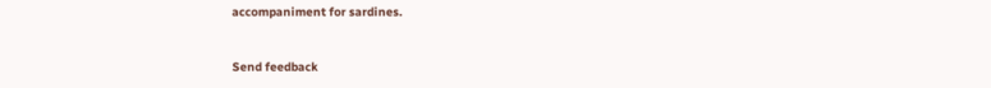accompaniment for sardines.


Send feedback